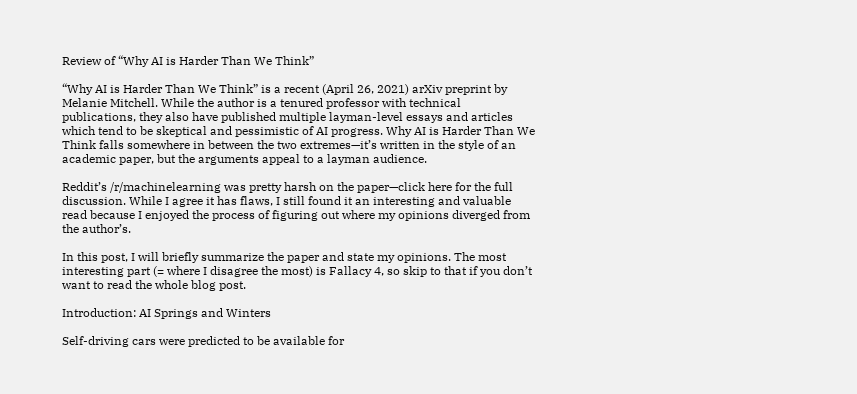Review of “Why AI is Harder Than We Think”

“Why AI is Harder Than We Think” is a recent (April 26, 2021) arXiv preprint by Melanie Mitchell. While the author is a tenured professor with technical publications, they also have published multiple layman-level essays and articles which tend to be skeptical and pessimistic of AI progress. Why AI is Harder Than We Think falls somewhere in between the two extremes—it’s written in the style of an academic paper, but the arguments appeal to a layman audience.

Reddit’s /r/machinelearning was pretty harsh on the paper—click here for the full discussion. While I agree it has flaws, I still found it an interesting and valuable read because I enjoyed the process of figuring out where my opinions diverged from the author’s.

In this post, I will briefly summarize the paper and state my opinions. The most interesting part (= where I disagree the most) is Fallacy 4, so skip to that if you don’t want to read the whole blog post.

Introduction: AI Springs and Winters

Self-driving cars were predicted to be available for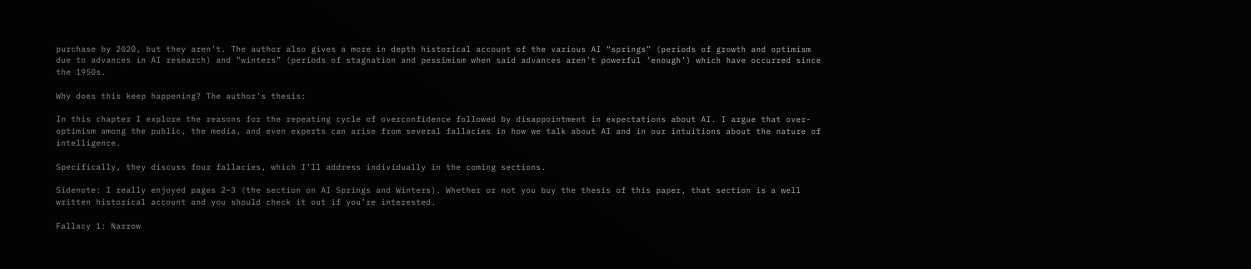purchase by 2020, but they aren’t. The author also gives a more in depth historical account of the various AI “springs” (periods of growth and optimism due to advances in AI research) and “winters” (periods of stagnation and pessimism when said advances aren’t powerful ‘enough’) which have occurred since the 1950s.

Why does this keep happening? The author’s thesis:

In this chapter I explore the reasons for the repeating cycle of overconfidence followed by disappointment in expectations about AI. I argue that over-optimism among the public, the media, and even experts can arise from several fallacies in how we talk about AI and in our intuitions about the nature of intelligence.

Specifically, they discuss four fallacies, which I’ll address individually in the coming sections.

Sidenote: I really enjoyed pages 2–3 (the section on AI Springs and Winters). Whether or not you buy the thesis of this paper, that section is a well written historical account and you should check it out if you’re interested.

Fallacy 1: Narrow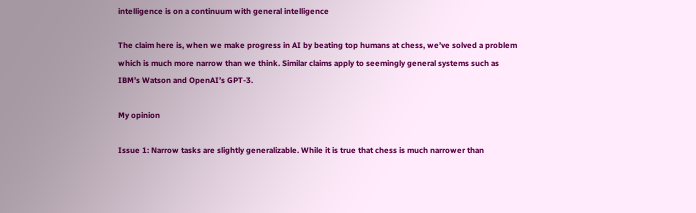intelligence is on a continuum with general intelligence

The claim here is, when we make progress in AI by beating top humans at chess, we’ve solved a problem which is much more narrow than we think. Similar claims apply to seemingly general systems such as IBM’s Watson and OpenAI’s GPT-3.

My opinion

Issue 1: Narrow tasks are slightly generalizable. While it is true that chess is much narrower than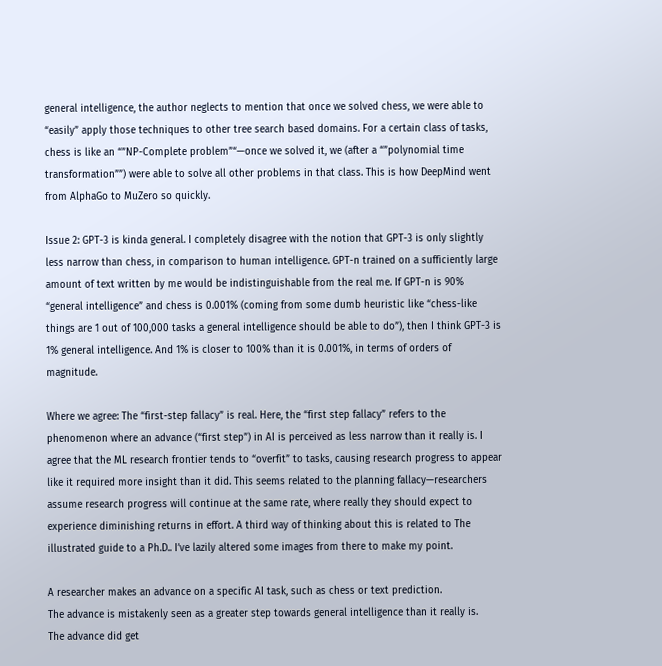general intelligence, the author neglects to mention that once we solved chess, we were able to “easily” apply those techniques to other tree search based domains. For a certain class of tasks, chess is like an “”NP-Complete problem”“—once we solved it, we (after a “”polynomial time transformation””) were able to solve all other problems in that class. This is how DeepMind went from AlphaGo to MuZero so quickly.

Issue 2: GPT-3 is kinda general. I completely disagree with the notion that GPT-3 is only slightly less narrow than chess, in comparison to human intelligence. GPT-n trained on a sufficiently large amount of text written by me would be indistinguishable from the real me. If GPT-n is 90% “general intelligence” and chess is 0.001% (coming from some dumb heuristic like “chess-like things are 1 out of 100,000 tasks a general intelligence should be able to do”), then I think GPT-3 is 1% general intelligence. And 1% is closer to 100% than it is 0.001%, in terms of orders of magnitude.

Where we agree: The “first-step fallacy” is real. Here, the “first step fallacy” refers to the phenomenon where an advance (“first step”) in AI is perceived as less narrow than it really is. I agree that the ML research frontier tends to “overfit” to tasks, causing research progress to appear like it required more insight than it did. This seems related to the planning fallacy—researchers assume research progress will continue at the same rate, where really they should expect to experience diminishing returns in effort. A third way of thinking about this is related to The illustrated guide to a Ph.D.. I’ve lazily altered some images from there to make my point.

A researcher makes an advance on a specific AI task, such as chess or text prediction.
The advance is mistakenly seen as a greater step towards general intelligence than it really is.
The advance did get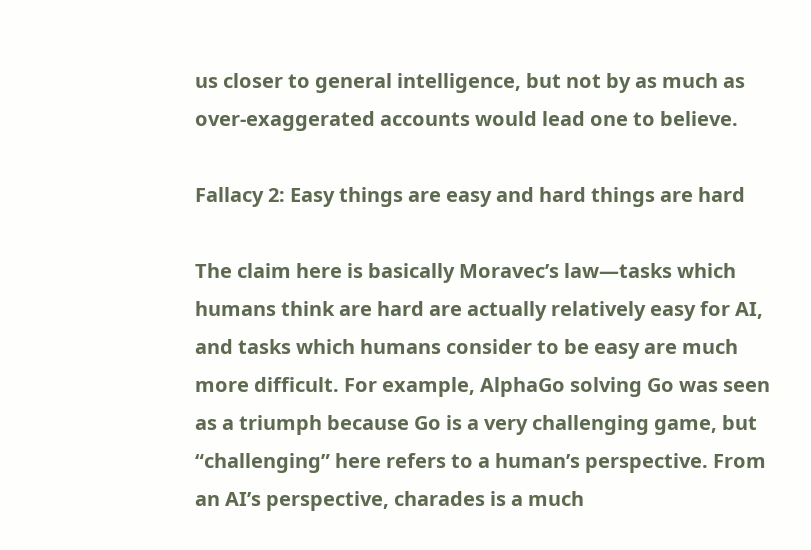us closer to general intelligence, but not by as much as over-exaggerated accounts would lead one to believe.

Fallacy 2: Easy things are easy and hard things are hard

The claim here is basically Moravec’s law—tasks which humans think are hard are actually relatively easy for AI, and tasks which humans consider to be easy are much more difficult. For example, AlphaGo solving Go was seen as a triumph because Go is a very challenging game, but “challenging” here refers to a human’s perspective. From an AI’s perspective, charades is a much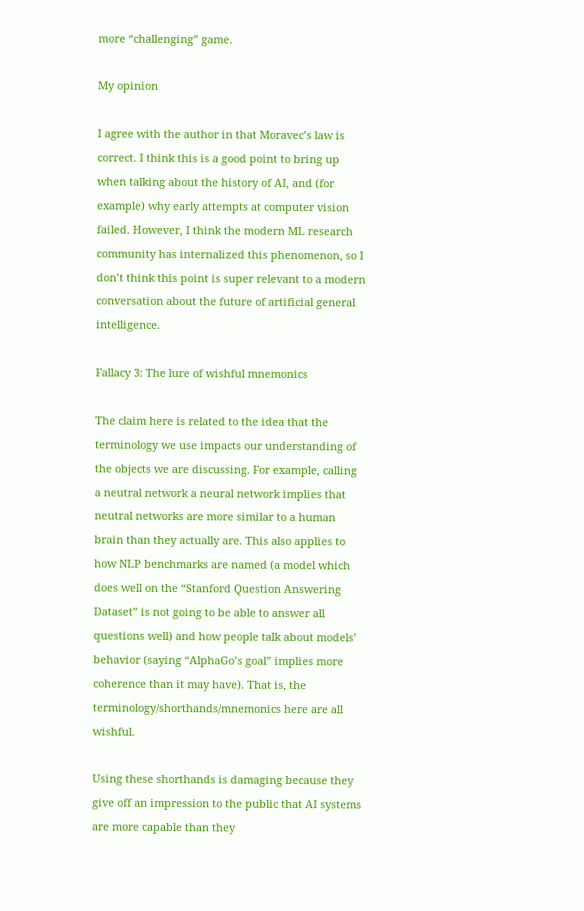more “challenging” game.

My opinion

I agree with the author in that Moravec’s law is correct. I think this is a good point to bring up when talking about the history of AI, and (for example) why early attempts at computer vision failed. However, I think the modern ML research community has internalized this phenomenon, so I don’t think this point is super relevant to a modern conversation about the future of artificial general intelligence.

Fallacy 3: The lure of wishful mnemonics

The claim here is related to the idea that the terminology we use impacts our understanding of the objects we are discussing. For example, calling a neutral network a neural network implies that neutral networks are more similar to a human brain than they actually are. This also applies to how NLP benchmarks are named (a model which does well on the “Stanford Question Answering Dataset” is not going to be able to answer all questions well) and how people talk about models’ behavior (saying “AlphaGo’s goal” implies more coherence than it may have). That is, the terminology/shorthands/mnemonics here are all wishful.

Using these shorthands is damaging because they give off an impression to the public that AI systems are more capable than they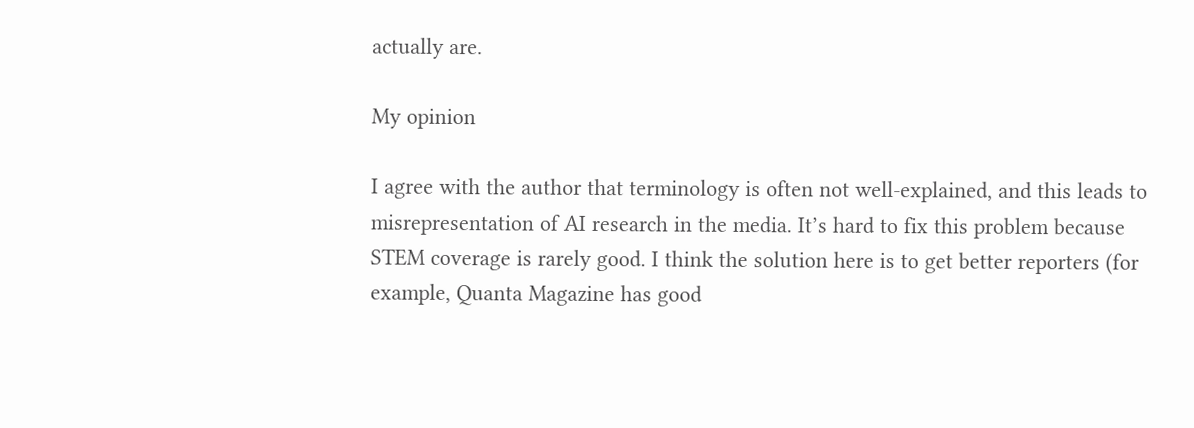actually are.

My opinion

I agree with the author that terminology is often not well-explained, and this leads to misrepresentation of AI research in the media. It’s hard to fix this problem because STEM coverage is rarely good. I think the solution here is to get better reporters (for example, Quanta Magazine has good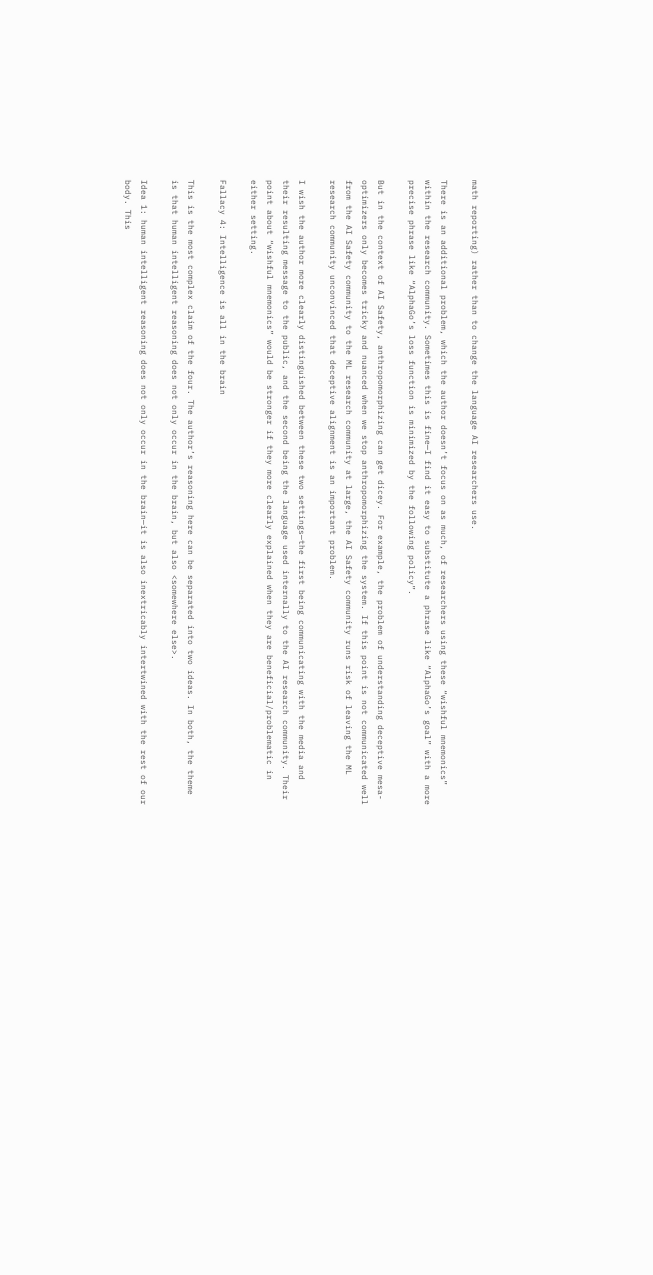math reporting) rather than to change the language AI researchers use.

There is an additional problem, which the author doesn’t focus on as much, of researchers using these “wishful mnemonics” within the research community. Sometimes this is fine—I find it easy to substitute a phrase like “AlphaGo’s goal” with a more precise phrase like “AlphaGo’s loss function is minimized by the following policy”.

But in the context of AI Safety, anthropomorphizing can get dicey. For example, the problem of understanding deceptive mesa-optimizers only becomes tricky and nuanced when we stop anthropomorphizing the system. If this point is not communicated well from the AI Safety community to the ML research community at large, the AI Safety community runs risk of leaving the ML research community unconvinced that deceptive alignment is an important problem.

I wish the author more clearly distinguished between these two settings—the first being communicating with the media and their resulting message to the public, and the second being the language used internally to the AI research community. Their point about “wishful mnemonics” would be stronger if they more clearly explained when they are beneficial/problematic in either setting.

Fallacy 4: Intelligence is all in the brain

This is the most complex claim of the four. The author’s reasoning here can be separated into two ideas. In both, the theme is that human intelligent reasoning does not only occur in the brain, but also <somewhere else>.

Idea 1: human intelligent reasoning does not only occur in the brain—it is also inextricably intertwined with the rest of our body. This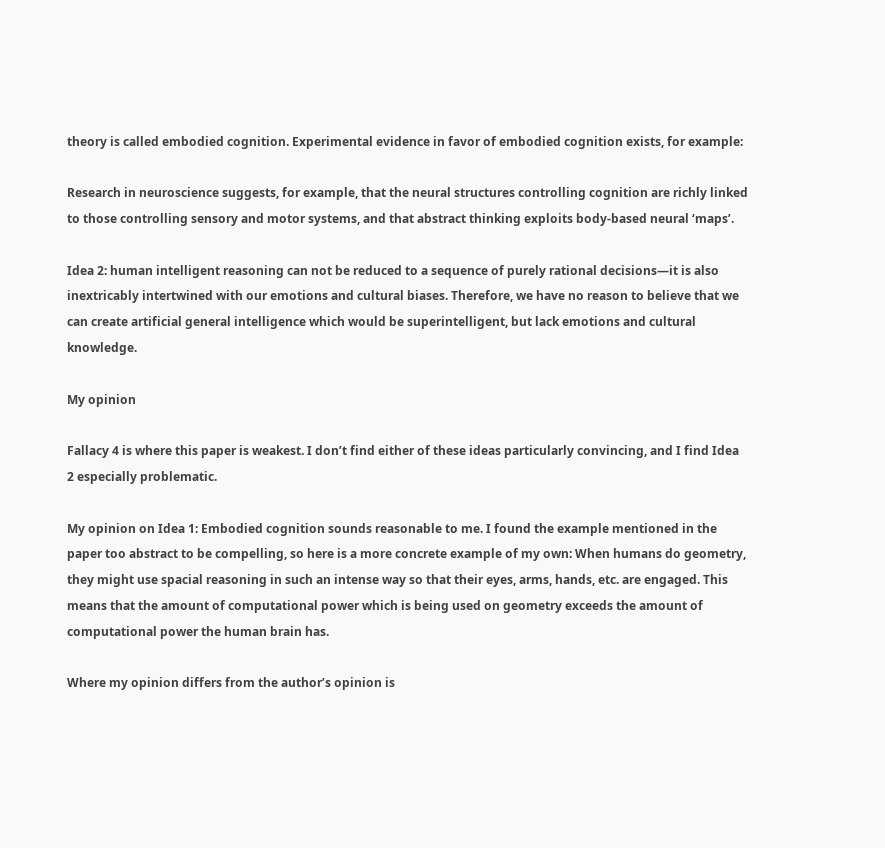theory is called embodied cognition. Experimental evidence in favor of embodied cognition exists, for example:

Research in neuroscience suggests, for example, that the neural structures controlling cognition are richly linked to those controlling sensory and motor systems, and that abstract thinking exploits body-based neural ‘maps’.

Idea 2: human intelligent reasoning can not be reduced to a sequence of purely rational decisions—it is also inextricably intertwined with our emotions and cultural biases. Therefore, we have no reason to believe that we can create artificial general intelligence which would be superintelligent, but lack emotions and cultural knowledge.

My opinion

Fallacy 4 is where this paper is weakest. I don’t find either of these ideas particularly convincing, and I find Idea 2 especially problematic.

My opinion on Idea 1: Embodied cognition sounds reasonable to me. I found the example mentioned in the paper too abstract to be compelling, so here is a more concrete example of my own: When humans do geometry, they might use spacial reasoning in such an intense way so that their eyes, arms, hands, etc. are engaged. This means that the amount of computational power which is being used on geometry exceeds the amount of computational power the human brain has.

Where my opinion differs from the author’s opinion is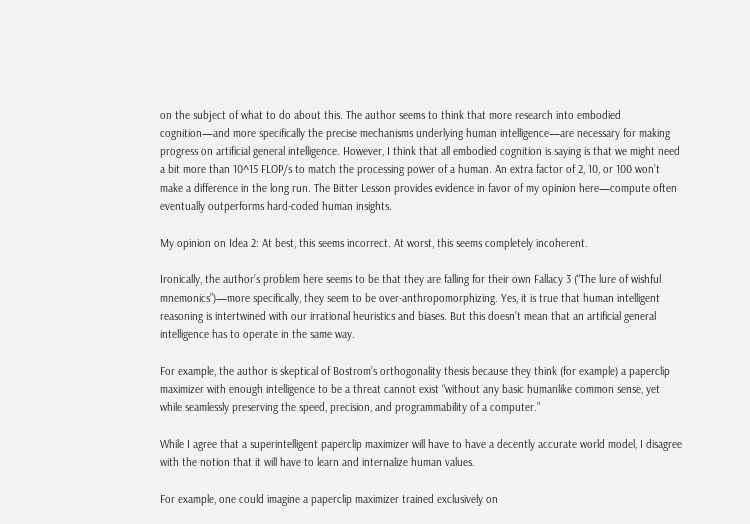on the subject of what to do about this. The author seems to think that more research into embodied cognition—and more specifically the precise mechanisms underlying human intelligence—are necessary for making progress on artificial general intelligence. However, I think that all embodied cognition is saying is that we might need a bit more than 10^15 FLOP/s to match the processing power of a human. An extra factor of 2, 10, or 100 won’t make a difference in the long run. The Bitter Lesson provides evidence in favor of my opinion here—compute often eventually outperforms hard-coded human insights.

My opinion on Idea 2: At best, this seems incorrect. At worst, this seems completely incoherent.

Ironically, the author’s problem here seems to be that they are falling for their own Fallacy 3 (“The lure of wishful mnemonics”)—more specifically, they seem to be over-anthropomorphizing. Yes, it is true that human intelligent reasoning is intertwined with our irrational heuristics and biases. But this doesn’t mean that an artificial general intelligence has to operate in the same way.

For example, the author is skeptical of Bostrom’s orthogonality thesis because they think (for example) a paperclip maximizer with enough intelligence to be a threat cannot exist “without any basic humanlike common sense, yet while seamlessly preserving the speed, precision, and programmability of a computer.”

While I agree that a superintelligent paperclip maximizer will have to have a decently accurate world model, I disagree with the notion that it will have to learn and internalize human values.

For example, one could imagine a paperclip maximizer trained exclusively on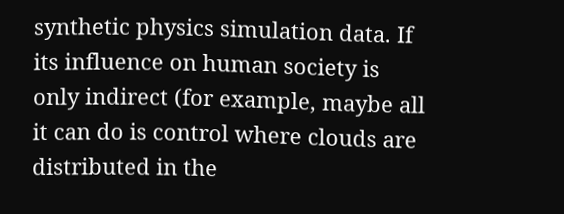synthetic physics simulation data. If its influence on human society is only indirect (for example, maybe all it can do is control where clouds are distributed in the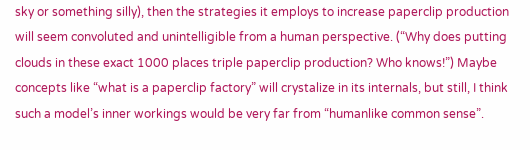sky or something silly), then the strategies it employs to increase paperclip production will seem convoluted and unintelligible from a human perspective. (“Why does putting clouds in these exact 1000 places triple paperclip production? Who knows!”) Maybe concepts like “what is a paperclip factory” will crystalize in its internals, but still, I think such a model’s inner workings would be very far from “humanlike common sense”.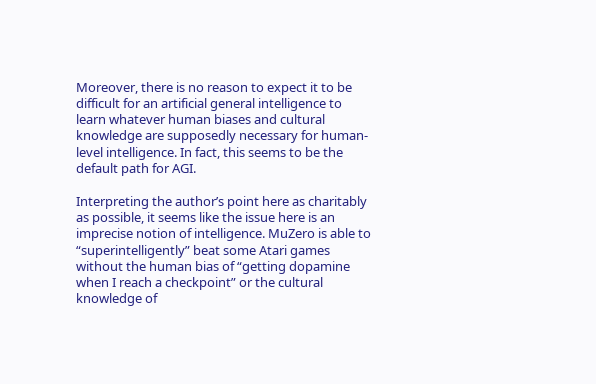Moreover, there is no reason to expect it to be difficult for an artificial general intelligence to learn whatever human biases and cultural knowledge are supposedly necessary for human-level intelligence. In fact, this seems to be the default path for AGI.

Interpreting the author’s point here as charitably as possible, it seems like the issue here is an imprecise notion of intelligence. MuZero is able to “superintelligently” beat some Atari games without the human bias of “getting dopamine when I reach a checkpoint” or the cultural knowledge of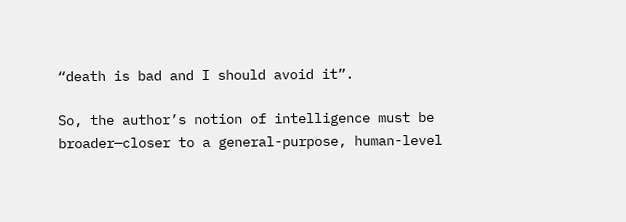“death is bad and I should avoid it”.

So, the author’s notion of intelligence must be broader—closer to a general-purpose, human-level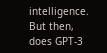intelligence. But then, does GPT-3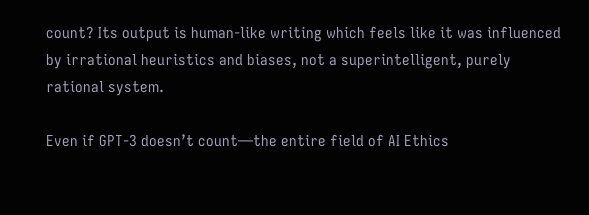count? Its output is human-like writing which feels like it was influenced by irrational heuristics and biases, not a superintelligent, purely rational system.

Even if GPT-3 doesn’t count—the entire field of AI Ethics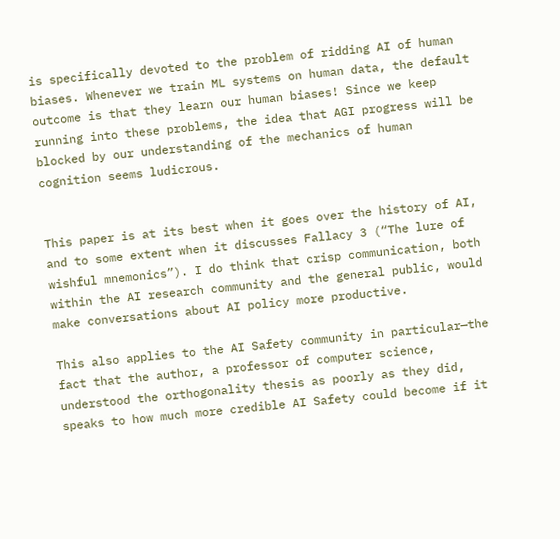is specifically devoted to the problem of ridding AI of human biases. Whenever we train ML systems on human data, the default outcome is that they learn our human biases! Since we keep running into these problems, the idea that AGI progress will be blocked by our understanding of the mechanics of human cognition seems ludicrous.


This paper is at its best when it goes over the history of AI, and to some extent when it discusses Fallacy 3 (“The lure of wishful mnemonics”). I do think that crisp communication, both within the AI research community and the general public, would make conversations about AI policy more productive.

This also applies to the AI Safety community in particular—the fact that the author, a professor of computer science, understood the orthogonality thesis as poorly as they did, speaks to how much more credible AI Safety could become if it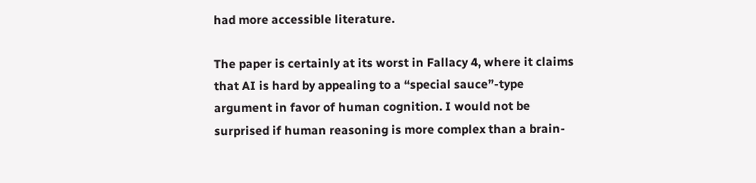had more accessible literature.

The paper is certainly at its worst in Fallacy 4, where it claims that AI is hard by appealing to a “special sauce”-type argument in favor of human cognition. I would not be surprised if human reasoning is more complex than a brain-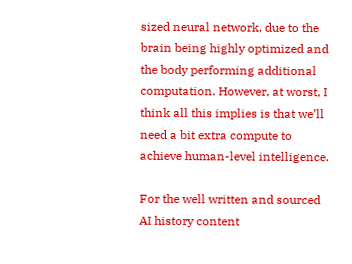sized neural network, due to the brain being highly optimized and the body performing additional computation. However, at worst, I think all this implies is that we’ll need a bit extra compute to achieve human-level intelligence.

For the well written and sourced AI history content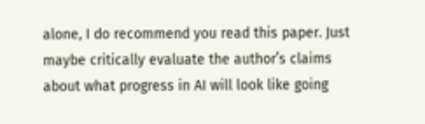alone, I do recommend you read this paper. Just maybe critically evaluate the author’s claims about what progress in AI will look like going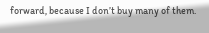forward, because I don’t buy many of them.